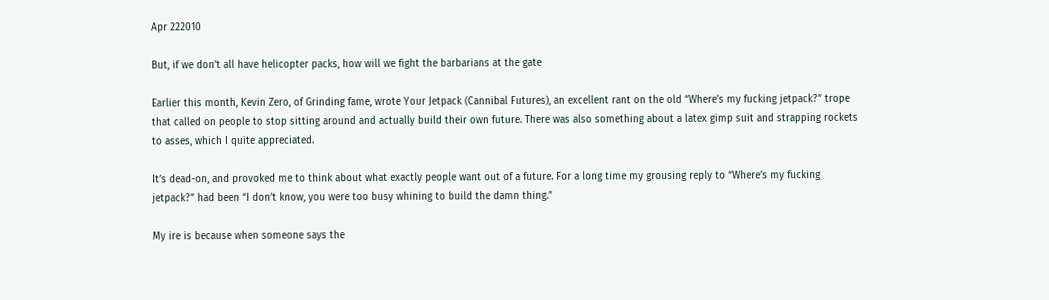Apr 222010

But, if we don’t all have helicopter packs, how will we fight the barbarians at the gate

Earlier this month, Kevin Zero, of Grinding fame, wrote Your Jetpack (Cannibal Futures), an excellent rant on the old “Where’s my fucking jetpack?” trope that called on people to stop sitting around and actually build their own future. There was also something about a latex gimp suit and strapping rockets to asses, which I quite appreciated.

It’s dead-on, and provoked me to think about what exactly people want out of a future. For a long time my grousing reply to “Where’s my fucking jetpack?” had been “I don’t know, you were too busy whining to build the damn thing.”

My ire is because when someone says the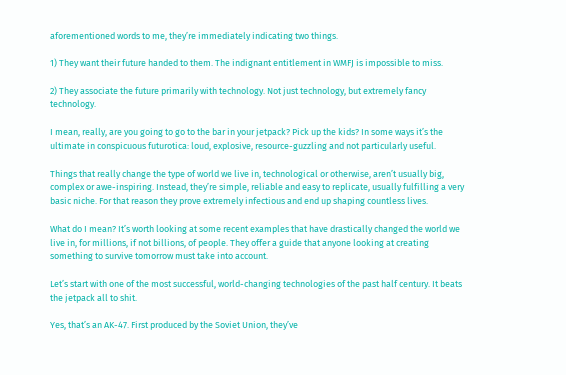aforementioned words to me, they’re immediately indicating two things.

1) They want their future handed to them. The indignant entitlement in WMFJ is impossible to miss.

2) They associate the future primarily with technology. Not just technology, but extremely fancy technology.

I mean, really, are you going to go to the bar in your jetpack? Pick up the kids? In some ways it’s the ultimate in conspicuous futurotica: loud, explosive, resource-guzzling and not particularly useful.

Things that really change the type of world we live in, technological or otherwise, aren’t usually big, complex or awe-inspiring. Instead, they’re simple, reliable and easy to replicate, usually fulfilling a very basic niche. For that reason they prove extremely infectious and end up shaping countless lives.

What do I mean? It’s worth looking at some recent examples that have drastically changed the world we live in, for millions, if not billions, of people. They offer a guide that anyone looking at creating something to survive tomorrow must take into account.

Let’s start with one of the most successful, world-changing technologies of the past half century. It beats the jetpack all to shit.

Yes, that’s an AK-47. First produced by the Soviet Union, they’ve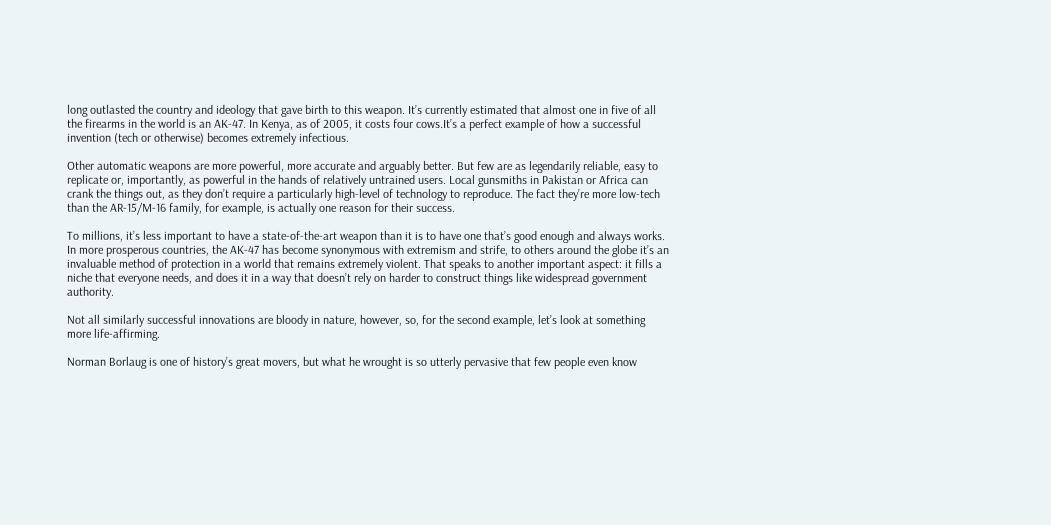long outlasted the country and ideology that gave birth to this weapon. It’s currently estimated that almost one in five of all the firearms in the world is an AK-47. In Kenya, as of 2005, it costs four cows.It’s a perfect example of how a successful invention (tech or otherwise) becomes extremely infectious.

Other automatic weapons are more powerful, more accurate and arguably better. But few are as legendarily reliable, easy to replicate or, importantly, as powerful in the hands of relatively untrained users. Local gunsmiths in Pakistan or Africa can crank the things out, as they don’t require a particularly high-level of technology to reproduce. The fact they’re more low-tech than the AR-15/M-16 family, for example, is actually one reason for their success.

To millions, it’s less important to have a state-of-the-art weapon than it is to have one that’s good enough and always works. In more prosperous countries, the AK-47 has become synonymous with extremism and strife, to others around the globe it’s an invaluable method of protection in a world that remains extremely violent. That speaks to another important aspect: it fills a niche that everyone needs, and does it in a way that doesn’t rely on harder to construct things like widespread government authority.

Not all similarly successful innovations are bloody in nature, however, so, for the second example, let’s look at something more life-affirming.

Norman Borlaug is one of history’s great movers, but what he wrought is so utterly pervasive that few people even know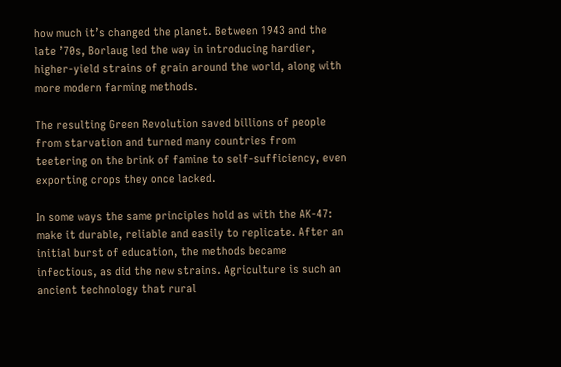how much it’s changed the planet. Between 1943 and the late ’70s, Borlaug led the way in introducing hardier, higher-yield strains of grain around the world, along with more modern farming methods.

The resulting Green Revolution saved billions of people from starvation and turned many countries from teetering on the brink of famine to self-sufficiency, even exporting crops they once lacked.

In some ways the same principles hold as with the AK-47: make it durable, reliable and easily to replicate. After an initial burst of education, the methods became infectious, as did the new strains. Agriculture is such an ancient technology that rural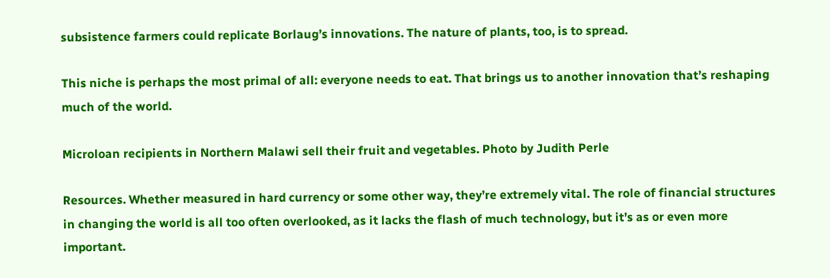subsistence farmers could replicate Borlaug’s innovations. The nature of plants, too, is to spread.

This niche is perhaps the most primal of all: everyone needs to eat. That brings us to another innovation that’s reshaping much of the world.

Microloan recipients in Northern Malawi sell their fruit and vegetables. Photo by Judith Perle

Resources. Whether measured in hard currency or some other way, they’re extremely vital. The role of financial structures in changing the world is all too often overlooked, as it lacks the flash of much technology, but it’s as or even more important.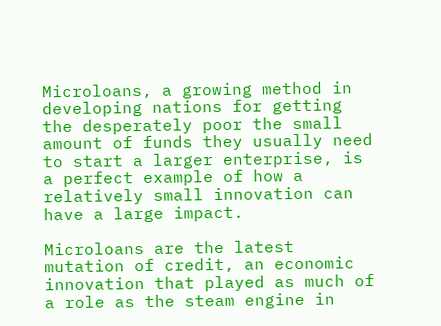Microloans, a growing method in developing nations for getting the desperately poor the small amount of funds they usually need to start a larger enterprise, is a perfect example of how a relatively small innovation can have a large impact.

Microloans are the latest mutation of credit, an economic innovation that played as much of a role as the steam engine in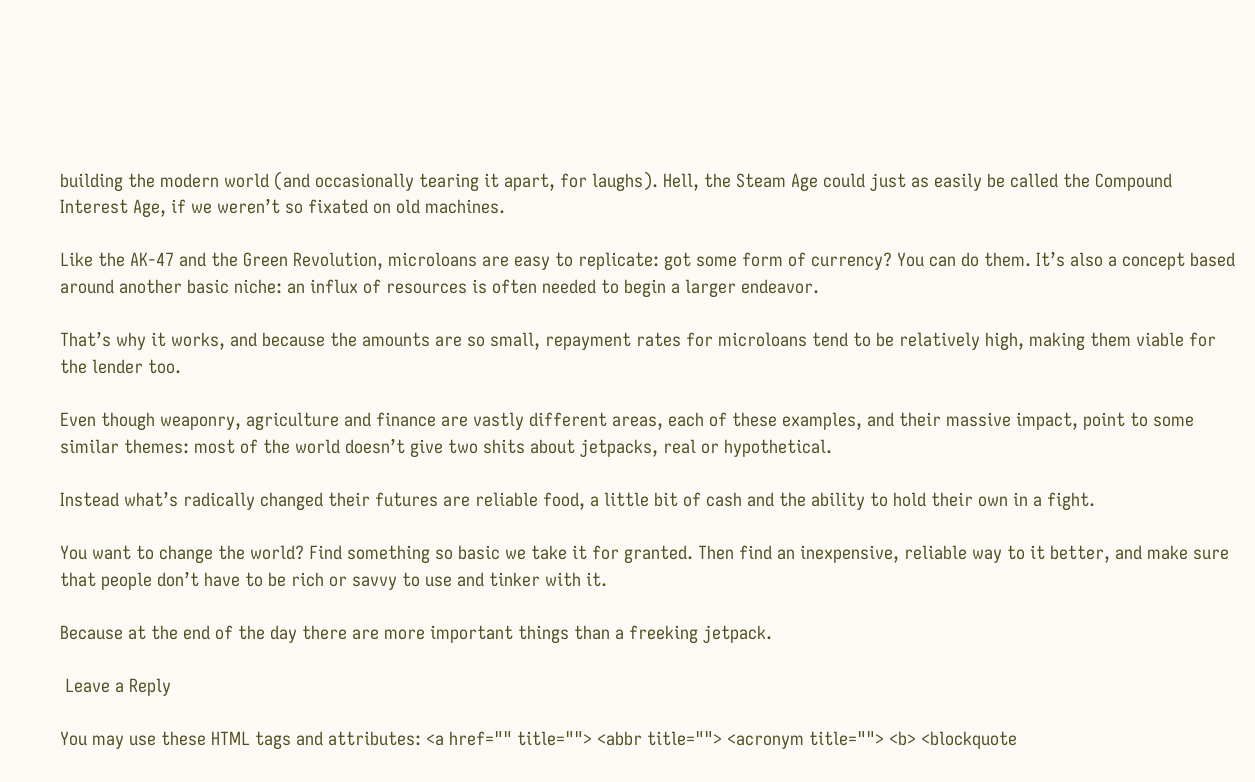building the modern world (and occasionally tearing it apart, for laughs). Hell, the Steam Age could just as easily be called the Compound Interest Age, if we weren’t so fixated on old machines.

Like the AK-47 and the Green Revolution, microloans are easy to replicate: got some form of currency? You can do them. It’s also a concept based around another basic niche: an influx of resources is often needed to begin a larger endeavor.

That’s why it works, and because the amounts are so small, repayment rates for microloans tend to be relatively high, making them viable for the lender too.

Even though weaponry, agriculture and finance are vastly different areas, each of these examples, and their massive impact, point to some similar themes: most of the world doesn’t give two shits about jetpacks, real or hypothetical.

Instead what’s radically changed their futures are reliable food, a little bit of cash and the ability to hold their own in a fight.

You want to change the world? Find something so basic we take it for granted. Then find an inexpensive, reliable way to it better, and make sure that people don’t have to be rich or savvy to use and tinker with it.

Because at the end of the day there are more important things than a freeking jetpack.

 Leave a Reply

You may use these HTML tags and attributes: <a href="" title=""> <abbr title=""> <acronym title=""> <b> <blockquote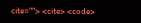cite=""> <cite> <code>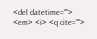<del datetime=""> <em> <i> <q cite="">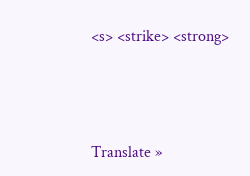<s> <strike> <strong>



Translate »